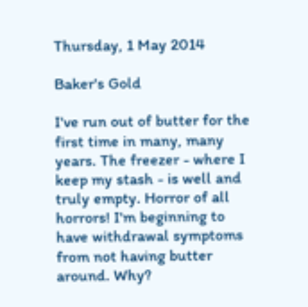Thursday, 1 May 2014

Baker's Gold

I've run out of butter for the first time in many, many years. The freezer - where I keep my stash - is well and truly empty. Horror of all horrors! I'm beginning to have withdrawal symptoms from not having butter around. Why?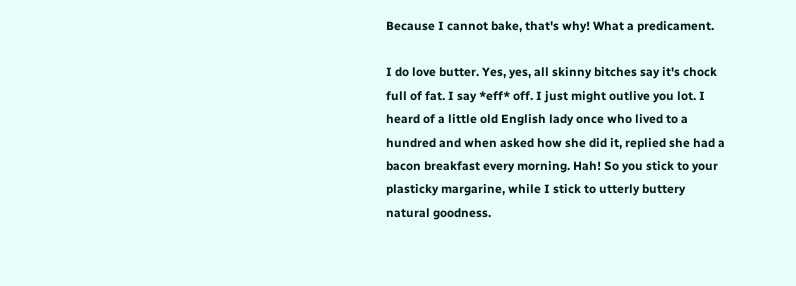Because I cannot bake, that's why! What a predicament.

I do love butter. Yes, yes, all skinny bitches say it's chock full of fat. I say *eff* off. I just might outlive you lot. I heard of a little old English lady once who lived to a hundred and when asked how she did it, replied she had a bacon breakfast every morning. Hah! So you stick to your plasticky margarine, while I stick to utterly buttery natural goodness.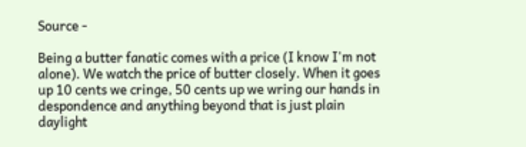Source -

Being a butter fanatic comes with a price (I know I'm not alone). We watch the price of butter closely. When it goes up 10 cents we cringe, 50 cents up we wring our hands in despondence and anything beyond that is just plain daylight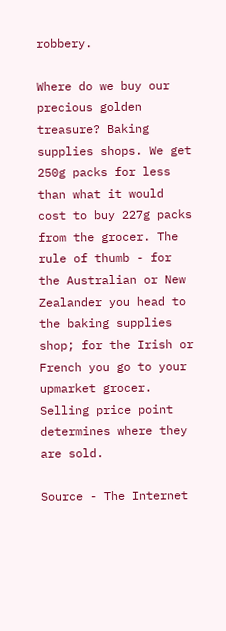robbery.

Where do we buy our precious golden treasure? Baking supplies shops. We get 250g packs for less than what it would cost to buy 227g packs from the grocer. The rule of thumb - for the Australian or New Zealander you head to the baking supplies shop; for the Irish or French you go to your upmarket grocer. Selling price point determines where they are sold.

Source - The Internet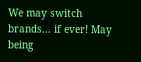We may switch brands... if ever! May being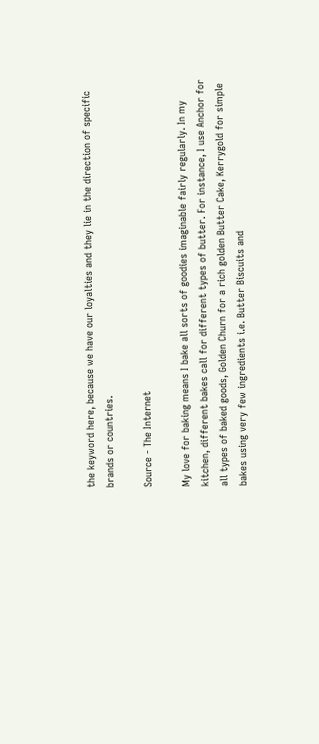the keyword here, because we have our loyalties and they lie in the direction of specific brands or countries.

Source - The Internet

My love for baking means I bake all sorts of goodies imaginable fairly regularly. In my kitchen, different bakes call for different types of butter. For instance, I use Anchor for all types of baked goods, Golden Churn for a rich golden Butter Cake, Kerrygold for simple bakes using very few ingredients i.e. Butter Biscuits and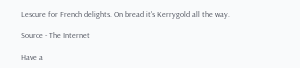Lescure for French delights. On bread it's Kerrygold all the way.

Source - The Internet

Have a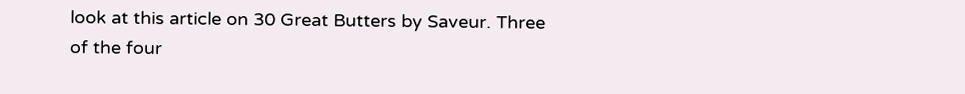look at this article on 30 Great Butters by Saveur. Three of the four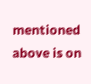mentioned above is on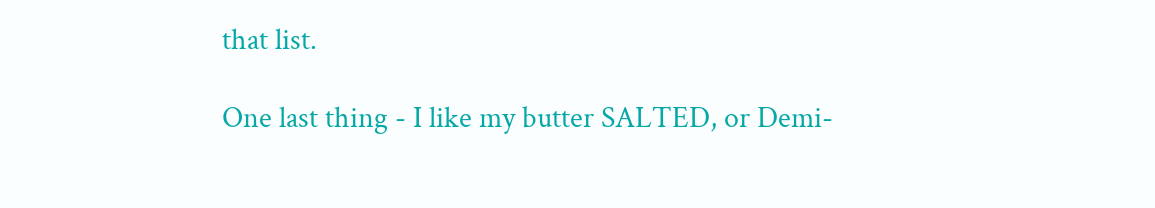that list.

One last thing - I like my butter SALTED, or Demi-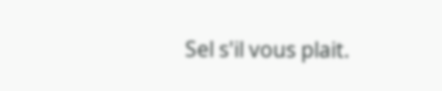Sel s'il vous plait.